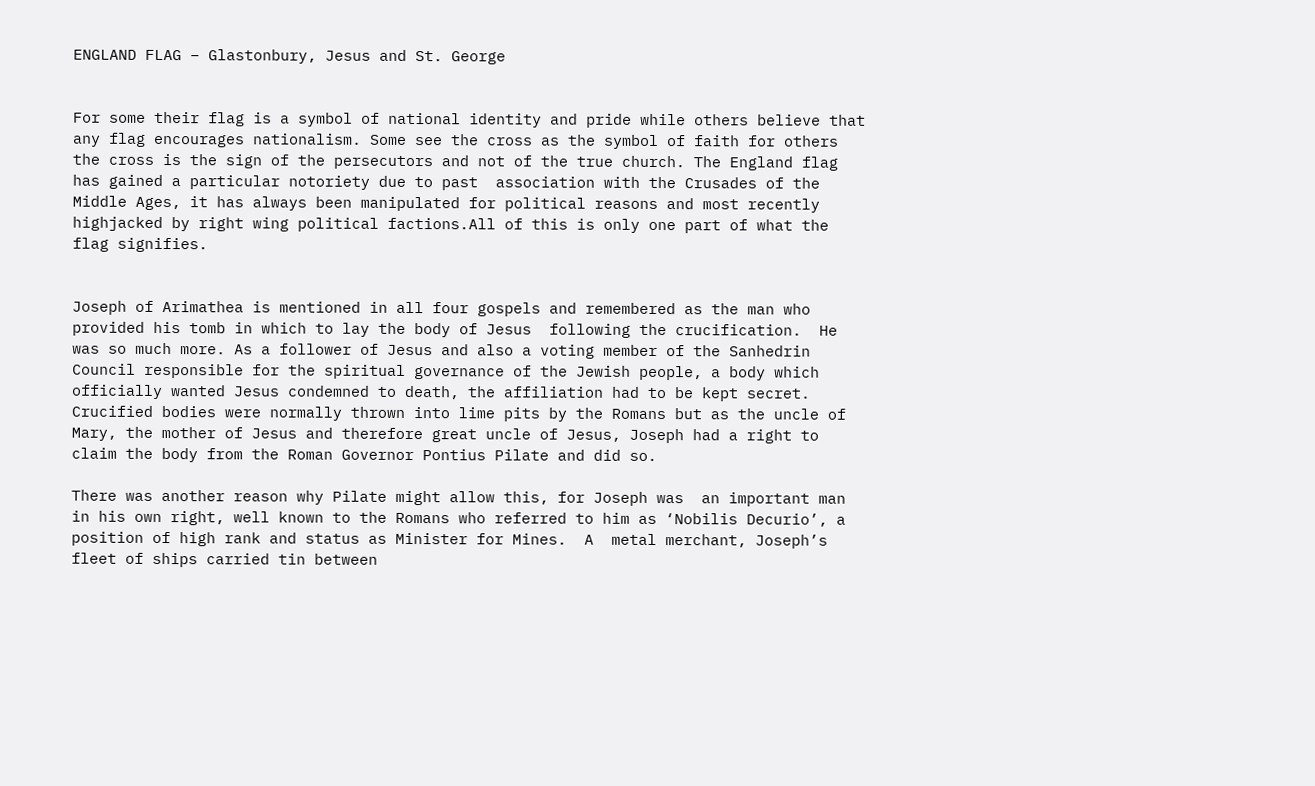ENGLAND FLAG – Glastonbury, Jesus and St. George


For some their flag is a symbol of national identity and pride while others believe that any flag encourages nationalism. Some see the cross as the symbol of faith for others the cross is the sign of the persecutors and not of the true church. The England flag has gained a particular notoriety due to past  association with the Crusades of the Middle Ages, it has always been manipulated for political reasons and most recently highjacked by right wing political factions.All of this is only one part of what the flag signifies.


Joseph of Arimathea is mentioned in all four gospels and remembered as the man who provided his tomb in which to lay the body of Jesus  following the crucification.  He was so much more. As a follower of Jesus and also a voting member of the Sanhedrin Council responsible for the spiritual governance of the Jewish people, a body which officially wanted Jesus condemned to death, the affiliation had to be kept secret.  Crucified bodies were normally thrown into lime pits by the Romans but as the uncle of Mary, the mother of Jesus and therefore great uncle of Jesus, Joseph had a right to claim the body from the Roman Governor Pontius Pilate and did so.

There was another reason why Pilate might allow this, for Joseph was  an important man in his own right, well known to the Romans who referred to him as ‘Nobilis Decurio’, a position of high rank and status as Minister for Mines.  A  metal merchant, Joseph’s fleet of ships carried tin between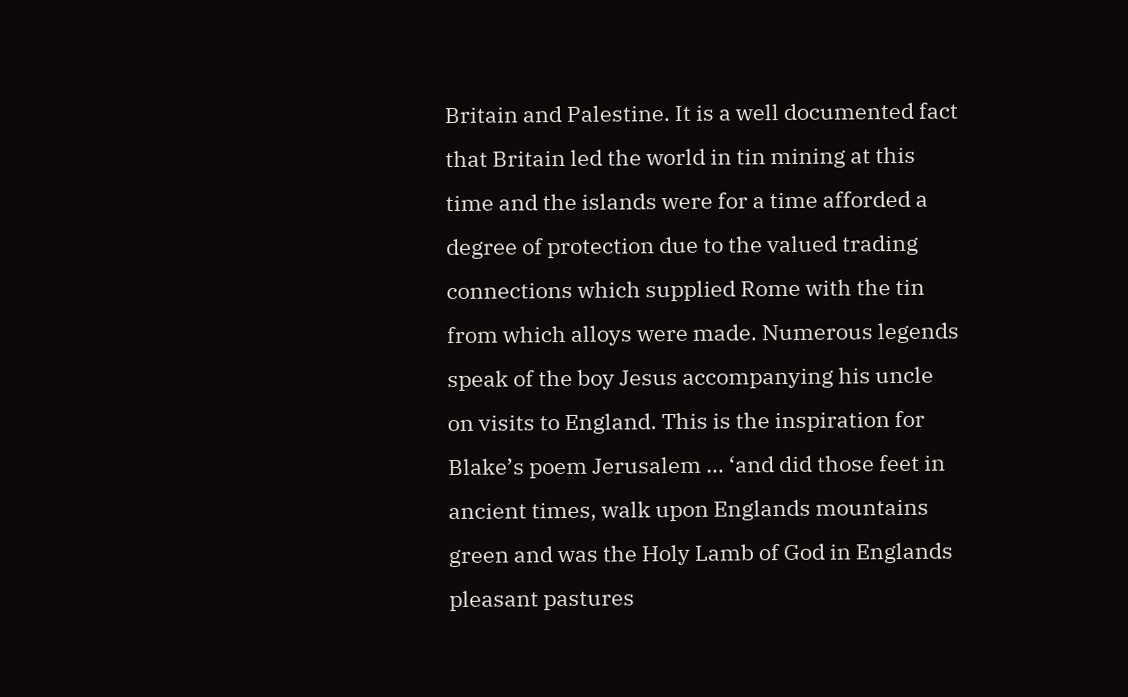Britain and Palestine. It is a well documented fact that Britain led the world in tin mining at this time and the islands were for a time afforded a degree of protection due to the valued trading connections which supplied Rome with the tin from which alloys were made. Numerous legends speak of the boy Jesus accompanying his uncle  on visits to England. This is the inspiration for Blake’s poem Jerusalem … ‘and did those feet in ancient times, walk upon Englands mountains green and was the Holy Lamb of God in Englands pleasant pastures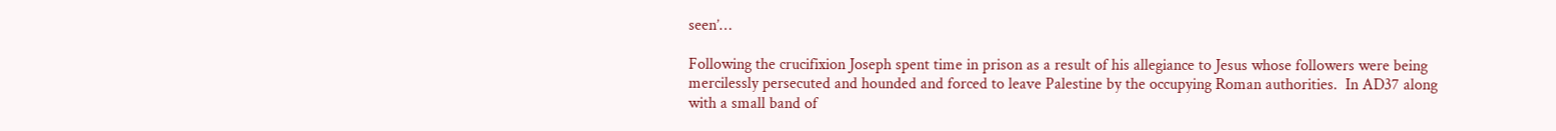seen’…

Following the crucifixion Joseph spent time in prison as a result of his allegiance to Jesus whose followers were being mercilessly persecuted and hounded and forced to leave Palestine by the occupying Roman authorities.  In AD37 along with a small band of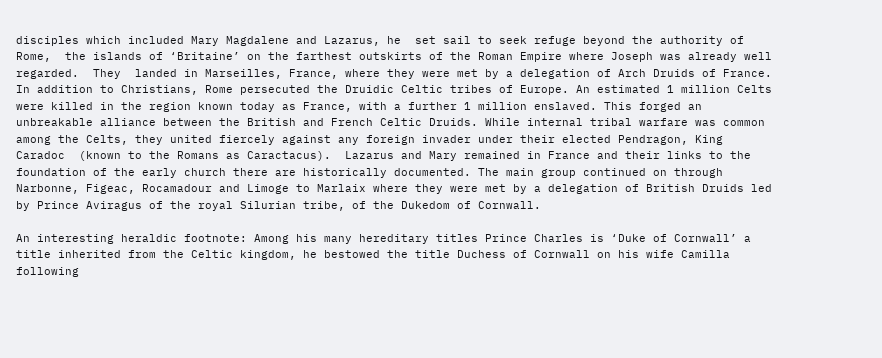disciples which included Mary Magdalene and Lazarus, he  set sail to seek refuge beyond the authority of Rome,  the islands of ‘Britaine’ on the farthest outskirts of the Roman Empire where Joseph was already well regarded.  They  landed in Marseilles, France, where they were met by a delegation of Arch Druids of France. In addition to Christians, Rome persecuted the Druidic Celtic tribes of Europe. An estimated 1 million Celts were killed in the region known today as France, with a further 1 million enslaved. This forged an unbreakable alliance between the British and French Celtic Druids. While internal tribal warfare was common among the Celts, they united fiercely against any foreign invader under their elected Pendragon, King Caradoc  (known to the Romans as Caractacus).  Lazarus and Mary remained in France and their links to the foundation of the early church there are historically documented. The main group continued on through Narbonne, Figeac, Rocamadour and Limoge to Marlaix where they were met by a delegation of British Druids led by Prince Aviragus of the royal Silurian tribe, of the Dukedom of Cornwall.

An interesting heraldic footnote: Among his many hereditary titles Prince Charles is ‘Duke of Cornwall’ a title inherited from the Celtic kingdom, he bestowed the title Duchess of Cornwall on his wife Camilla following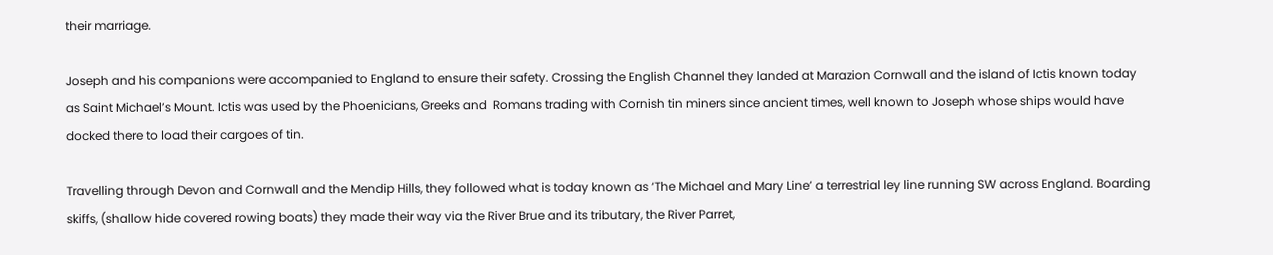their marriage.

Joseph and his companions were accompanied to England to ensure their safety. Crossing the English Channel they landed at Marazion Cornwall and the island of Ictis known today as Saint Michael’s Mount. Ictis was used by the Phoenicians, Greeks and  Romans trading with Cornish tin miners since ancient times, well known to Joseph whose ships would have docked there to load their cargoes of tin.

Travelling through Devon and Cornwall and the Mendip Hills, they followed what is today known as ‘The Michael and Mary Line’ a terrestrial ley line running SW across England. Boarding skiffs, (shallow hide covered rowing boats) they made their way via the River Brue and its tributary, the River Parret,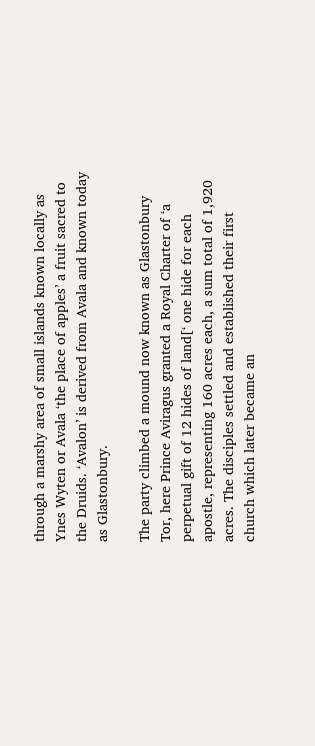through a marshy area of small islands known locally as Ynes Wyten or Avala ‘the place of apples’ a fruit sacred to the Druids. ‘Avalon’ is derived from Avala and known today as Glastonbury.

The party climbed a mound now known as Glastonbury Tor, here Prince Aviragus granted a Royal Charter of ‘a perpetual gift of 12 hides of land[‘ one hide for each apostle, representing 160 acres each, a sum total of 1,920 acres. The disciples settled and established their first church which later became an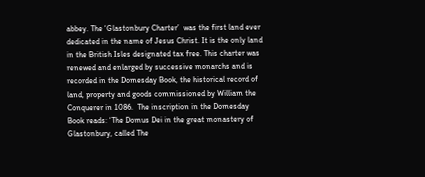abbey. The ‘Glastonbury Charter’  was the first land ever dedicated in the name of Jesus Christ. It is the only land in the British Isles designated tax free. This charter was renewed and enlarged by successive monarchs and is recorded in the Domesday Book, the historical record of land, property and goods commissioned by William the Conquerer in 1086.  The inscription in the Domesday Book reads: ‘The Domus Dei in the great monastery of Glastonbury, called The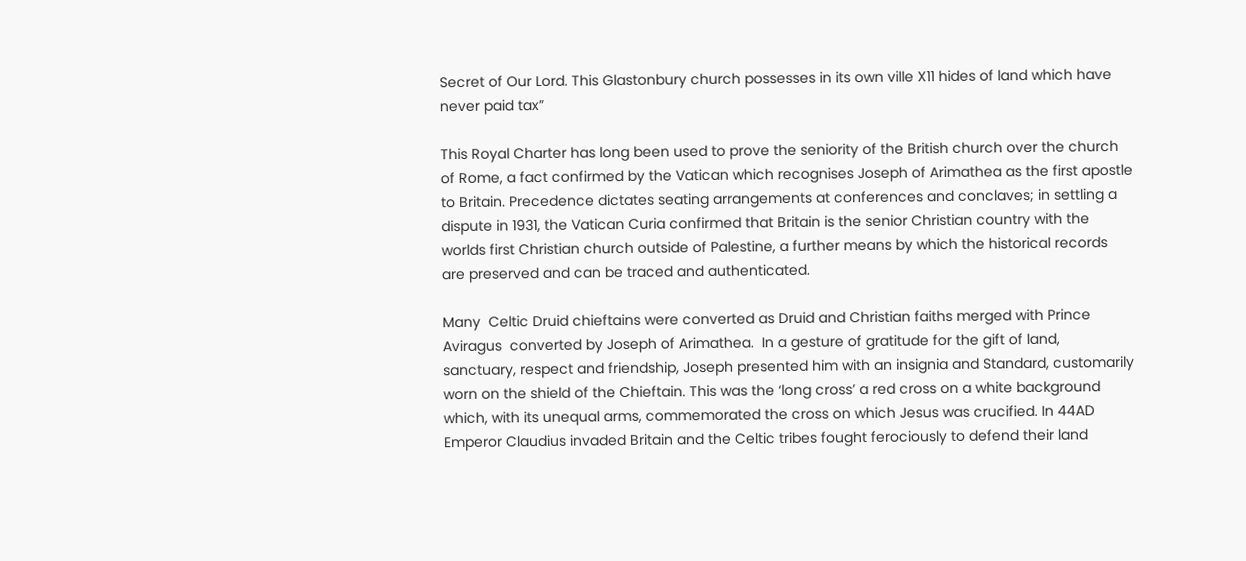Secret of Our Lord. This Glastonbury church possesses in its own ville X11 hides of land which have never paid tax”

This Royal Charter has long been used to prove the seniority of the British church over the church of Rome, a fact confirmed by the Vatican which recognises Joseph of Arimathea as the first apostle to Britain. Precedence dictates seating arrangements at conferences and conclaves; in settling a dispute in 1931, the Vatican Curia confirmed that Britain is the senior Christian country with the worlds first Christian church outside of Palestine, a further means by which the historical records are preserved and can be traced and authenticated.

Many  Celtic Druid chieftains were converted as Druid and Christian faiths merged with Prince Aviragus  converted by Joseph of Arimathea.  In a gesture of gratitude for the gift of land, sanctuary, respect and friendship, Joseph presented him with an insignia and Standard, customarily worn on the shield of the Chieftain. This was the ‘long cross’ a red cross on a white background which, with its unequal arms, commemorated the cross on which Jesus was crucified. In 44AD Emperor Claudius invaded Britain and the Celtic tribes fought ferociously to defend their land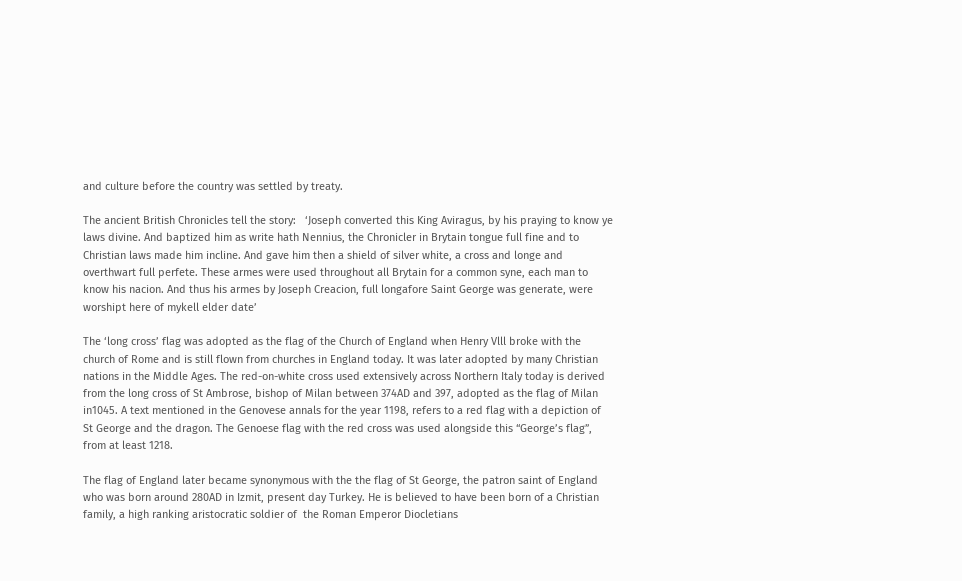and culture before the country was settled by treaty.

The ancient British Chronicles tell the story:   ‘Joseph converted this King Aviragus, by his praying to know ye laws divine. And baptized him as write hath Nennius, the Chronicler in Brytain tongue full fine and to Christian laws made him incline. And gave him then a shield of silver white, a cross and longe and overthwart full perfete. These armes were used throughout all Brytain for a common syne, each man to know his nacion. And thus his armes by Joseph Creacion, full longafore Saint George was generate, were worshipt here of mykell elder date’

The ‘long cross’ flag was adopted as the flag of the Church of England when Henry Vlll broke with the church of Rome and is still flown from churches in England today. It was later adopted by many Christian nations in the Middle Ages. The red-on-white cross used extensively across Northern Italy today is derived from the long cross of St Ambrose, bishop of Milan between 374AD and 397, adopted as the flag of Milan in1045. A text mentioned in the Genovese annals for the year 1198, refers to a red flag with a depiction of St George and the dragon. The Genoese flag with the red cross was used alongside this “George’s flag”, from at least 1218.

The flag of England later became synonymous with the the flag of St George, the patron saint of England who was born around 280AD in Izmit, present day Turkey. He is believed to have been born of a Christian family, a high ranking aristocratic soldier of  the Roman Emperor Diocletians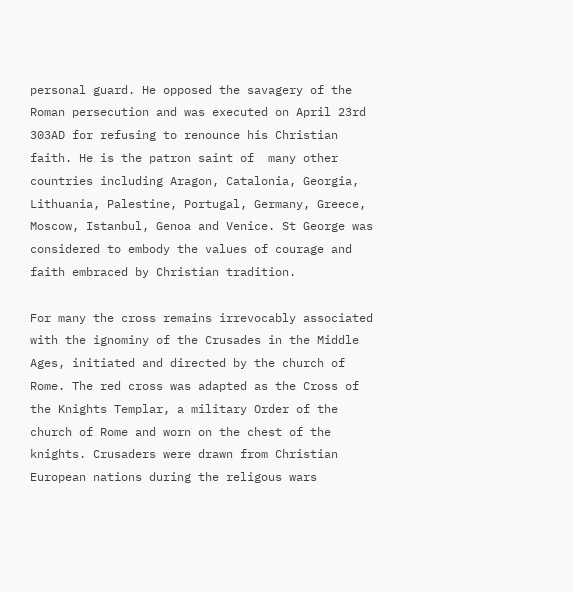personal guard. He opposed the savagery of the Roman persecution and was executed on April 23rd 303AD for refusing to renounce his Christian faith. He is the patron saint of  many other countries including Aragon, Catalonia, Georgia, Lithuania, Palestine, Portugal, Germany, Greece, Moscow, Istanbul, Genoa and Venice. St George was considered to embody the values of courage and faith embraced by Christian tradition.

For many the cross remains irrevocably associated with the ignominy of the Crusades in the Middle Ages, initiated and directed by the church of Rome. The red cross was adapted as the Cross of the Knights Templar, a military Order of the church of Rome and worn on the chest of the knights. Crusaders were drawn from Christian European nations during the religous wars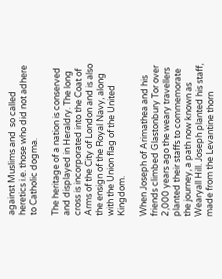against Muslims and  so called heretics i.e. those who did not adhere to Catholic dogma.

The heritage of a nation is conserved and displayed in Heraldry. The long cross is incorporated into the Coat of Arms of the City of London and is also the ensign of the Royal Navy, along with the Union flag of the United Kingdom.

When Joseph of Arimathea and his friends climbed Glastonbury Tor over 2,000 years ago the weary travellers planted their staffs to commemorate the journey, a path now known as  Wearyall Hill. Joseph planted his staff, made from the Levantine thorn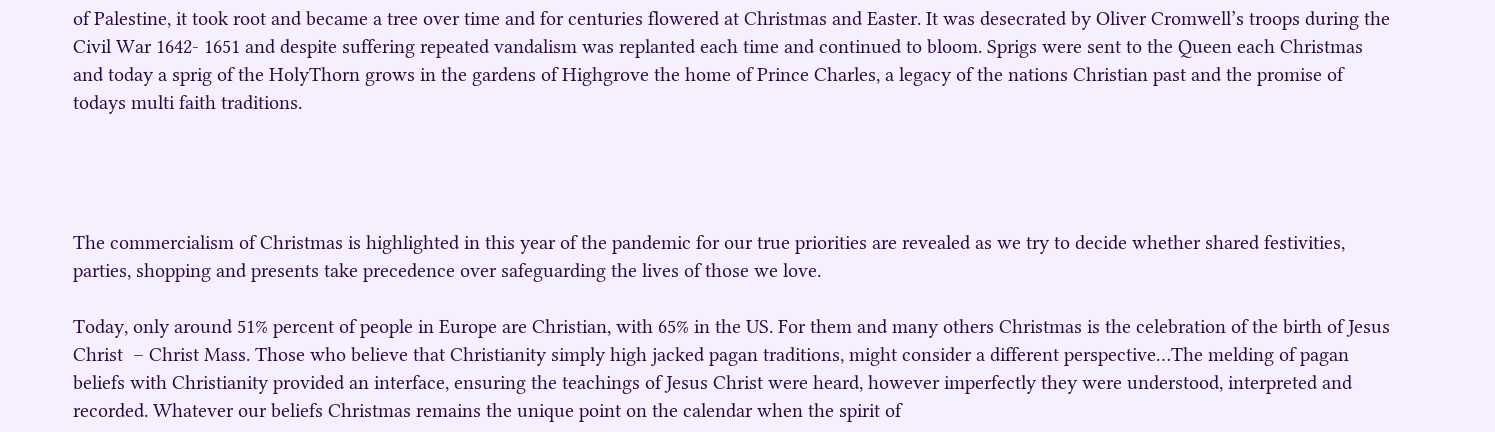of Palestine, it took root and became a tree over time and for centuries flowered at Christmas and Easter. It was desecrated by Oliver Cromwell’s troops during the Civil War 1642- 1651 and despite suffering repeated vandalism was replanted each time and continued to bloom. Sprigs were sent to the Queen each Christmas and today a sprig of the HolyThorn grows in the gardens of Highgrove the home of Prince Charles, a legacy of the nations Christian past and the promise of todays multi faith traditions.




The commercialism of Christmas is highlighted in this year of the pandemic for our true priorities are revealed as we try to decide whether shared festivities, parties, shopping and presents take precedence over safeguarding the lives of those we love.

Today, only around 51% percent of people in Europe are Christian, with 65% in the US. For them and many others Christmas is the celebration of the birth of Jesus Christ  – Christ Mass. Those who believe that Christianity simply high jacked pagan traditions, might consider a different perspective…The melding of pagan beliefs with Christianity provided an interface, ensuring the teachings of Jesus Christ were heard, however imperfectly they were understood, interpreted and recorded. Whatever our beliefs Christmas remains the unique point on the calendar when the spirit of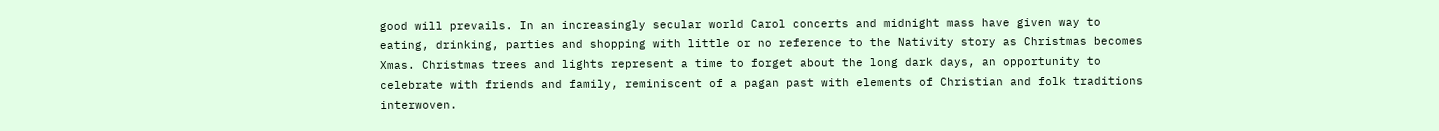good will prevails. In an increasingly secular world Carol concerts and midnight mass have given way to eating, drinking, parties and shopping with little or no reference to the Nativity story as Christmas becomes Xmas. Christmas trees and lights represent a time to forget about the long dark days, an opportunity to celebrate with friends and family, reminiscent of a pagan past with elements of Christian and folk traditions interwoven.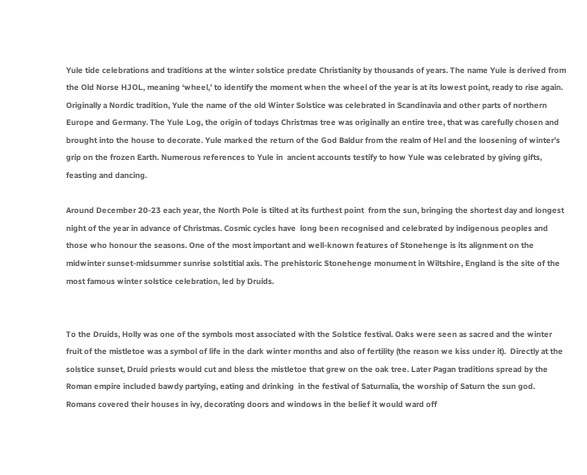Yule tide celebrations and traditions at the winter solstice predate Christianity by thousands of years. The name Yule is derived from the Old Norse HJOL, meaning ‘wheel,’ to identify the moment when the wheel of the year is at its lowest point, ready to rise again. Originally a Nordic tradition, Yule the name of the old Winter Solstice was celebrated in Scandinavia and other parts of northern Europe and Germany. The Yule Log, the origin of todays Christmas tree was originally an entire tree, that was carefully chosen and brought into the house to decorate. Yule marked the return of the God Baldur from the realm of Hel and the loosening of winter’s grip on the frozen Earth. Numerous references to Yule in  ancient accounts testify to how Yule was celebrated by giving gifts, feasting and dancing.

Around December 20-23 each year, the North Pole is tilted at its furthest point  from the sun, bringing the shortest day and longest night of the year in advance of Christmas. Cosmic cycles have  long been recognised and celebrated by indigenous peoples and those who honour the seasons. One of the most important and well-known features of Stonehenge is its alignment on the midwinter sunset-midsummer sunrise solstitial axis. The prehistoric Stonehenge monument in Wiltshire, England is the site of the most famous winter solstice celebration, led by Druids.


To the Druids, Holly was one of the symbols most associated with the Solstice festival. Oaks were seen as sacred and the winter fruit of the mistletoe was a symbol of life in the dark winter months and also of fertility (the reason we kiss under it).  Directly at the solstice sunset, Druid priests would cut and bless the mistletoe that grew on the oak tree. Later Pagan traditions spread by the Roman empire included bawdy partying, eating and drinking  in the festival of Saturnalia, the worship of Saturn the sun god. Romans covered their houses in ivy, decorating doors and windows in the belief it would ward off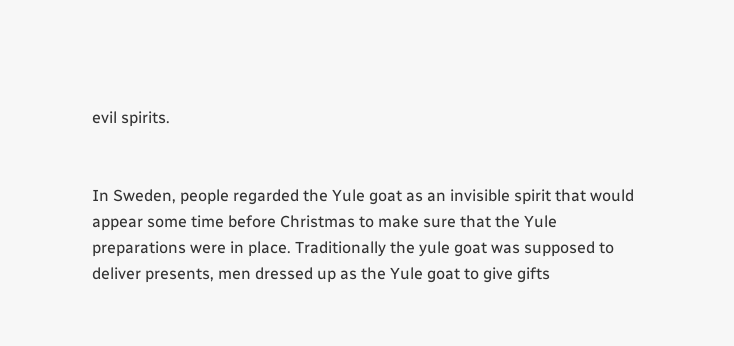evil spirits.


In Sweden, people regarded the Yule goat as an invisible spirit that would appear some time before Christmas to make sure that the Yule preparations were in place. Traditionally the yule goat was supposed to deliver presents, men dressed up as the Yule goat to give gifts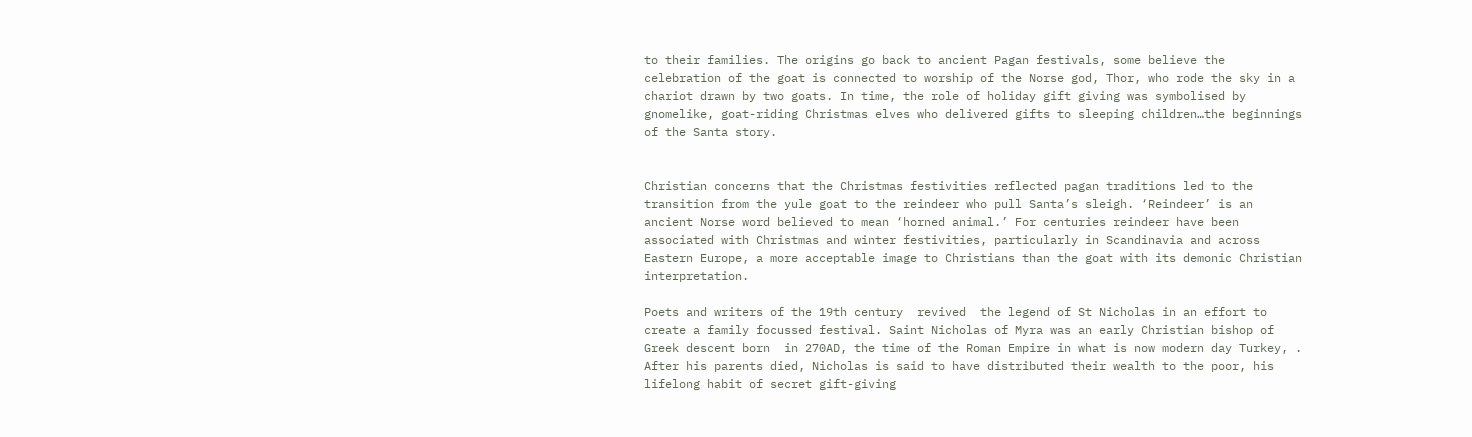to their families. The origins go back to ancient Pagan festivals, some believe the celebration of the goat is connected to worship of the Norse god, Thor, who rode the sky in a chariot drawn by two goats. In time, the role of holiday gift giving was symbolised by  gnomelike, goat-riding Christmas elves who delivered gifts to sleeping children…the beginnings of the Santa story.


Christian concerns that the Christmas festivities reflected pagan traditions led to the transition from the yule goat to the reindeer who pull Santa’s sleigh. ‘Reindeer’ is an ancient Norse word believed to mean ‘horned animal.’ For centuries reindeer have been associated with Christmas and winter festivities, particularly in Scandinavia and across Eastern Europe, a more acceptable image to Christians than the goat with its demonic Christian interpretation.

Poets and writers of the 19th century  revived  the legend of St Nicholas in an effort to  create a family focussed festival. Saint Nicholas of Myra was an early Christian bishop of Greek descent born  in 270AD, the time of the Roman Empire in what is now modern day Turkey, . After his parents died, Nicholas is said to have distributed their wealth to the poor, his lifelong habit of secret gift-giving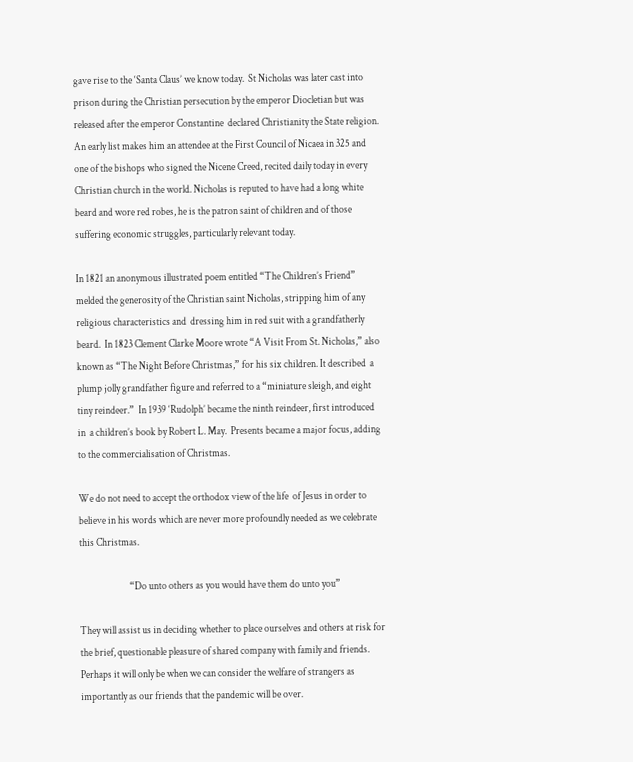gave rise to the ‘Santa Claus’ we know today.  St Nicholas was later cast into prison during the Christian persecution by the emperor Diocletian but was released after the emperor Constantine  declared Christianity the State religion. An early list makes him an attendee at the First Council of Nicaea in 325 and one of the bishops who signed the Nicene Creed, recited daily today in every Christian church in the world. Nicholas is reputed to have had a long white beard and wore red robes, he is the patron saint of children and of those suffering economic struggles, particularly relevant today.

In 1821 an anonymous illustrated poem entitled “The Children’s Friend” melded the generosity of the Christian saint Nicholas, stripping him of any religious characteristics and  dressing him in red suit with a grandfatherly beard.  In 1823 Clement Clarke Moore wrote “A Visit From St. Nicholas,” also known as “The Night Before Christmas,” for his six children. It described  a plump jolly grandfather figure and referred to a “miniature sleigh, and eight tiny reindeer.”  In 1939 ‘Rudolph’ became the ninth reindeer, first introduced in  a children’s book by Robert L. May.  Presents became a major focus, adding to the commercialisation of Christmas.

We do not need to accept the orthodox view of the life  of Jesus in order to believe in his words which are never more profoundly needed as we celebrate this Christmas.

                         “Do unto others as you would have them do unto you”

They will assist us in deciding whether to place ourselves and others at risk for the brief, questionable pleasure of shared company with family and friends. Perhaps it will only be when we can consider the welfare of strangers as importantly as our friends that the pandemic will be over.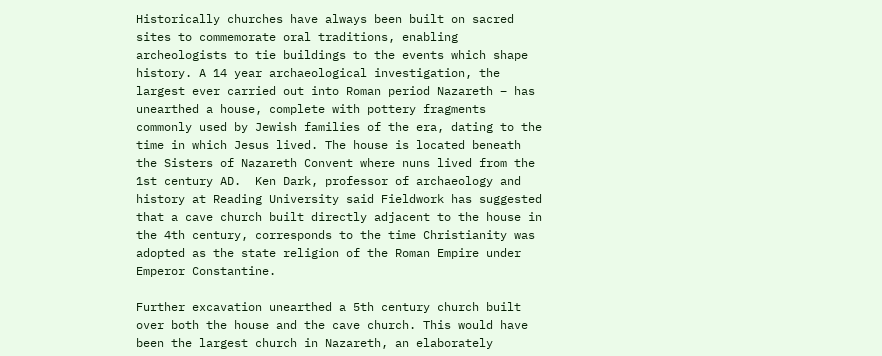Historically churches have always been built on sacred sites to commemorate oral traditions, enabling archeologists to tie buildings to the events which shape history. A 14 year archaeological investigation, the largest ever carried out into Roman period Nazareth – has unearthed a house, complete with pottery fragments commonly used by Jewish families of the era, dating to the time in which Jesus lived. The house is located beneath the Sisters of Nazareth Convent where nuns lived from the 1st century AD.  Ken Dark, professor of archaeology and history at Reading University said Fieldwork has suggested that a cave church built directly adjacent to the house in the 4th century, corresponds to the time Christianity was adopted as the state religion of the Roman Empire under Emperor Constantine.

Further excavation unearthed a 5th century church built over both the house and the cave church. This would have been the largest church in Nazareth, an elaborately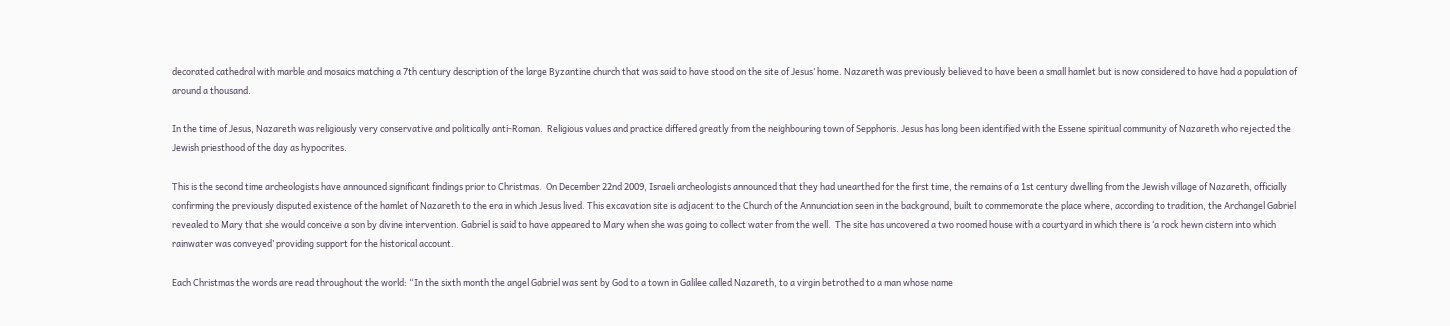decorated cathedral with marble and mosaics matching a 7th century description of the large Byzantine church that was said to have stood on the site of Jesus’ home. Nazareth was previously believed to have been a small hamlet but is now considered to have had a population of around a thousand.

In the time of Jesus, Nazareth was religiously very conservative and politically anti-Roman.  Religious values and practice differed greatly from the neighbouring town of Sepphoris. Jesus has long been identified with the Essene spiritual community of Nazareth who rejected the Jewish priesthood of the day as hypocrites.

This is the second time archeologists have announced significant findings prior to Christmas.  On December 22nd 2009, Israeli archeologists announced that they had unearthed for the first time, the remains of a 1st century dwelling from the Jewish village of Nazareth, officially confirming the previously disputed existence of the hamlet of Nazareth to the era in which Jesus lived. This excavation site is adjacent to the Church of the Annunciation seen in the background, built to commemorate the place where, according to tradition, the Archangel Gabriel revealed to Mary that she would conceive a son by divine intervention. Gabriel is said to have appeared to Mary when she was going to collect water from the well.  The site has uncovered a two roomed house with a courtyard in which there is ‘a rock hewn cistern into which rainwater was conveyed’ providing support for the historical account.

Each Christmas the words are read throughout the world: “In the sixth month the angel Gabriel was sent by God to a town in Galilee called Nazareth, to a virgin betrothed to a man whose name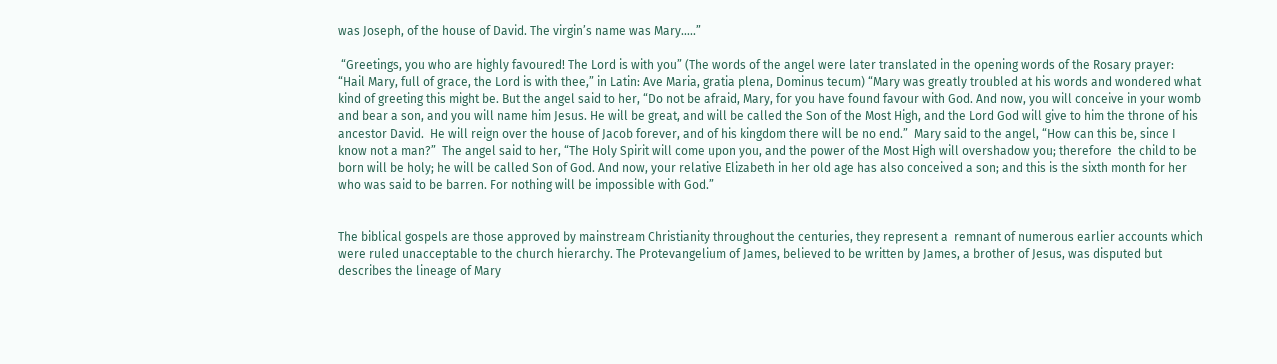was Joseph, of the house of David. The virgin’s name was Mary…..”

 “Greetings, you who are highly favoured! The Lord is with you” (The words of the angel were later translated in the opening words of the Rosary prayer:  “Hail Mary, full of grace, the Lord is with thee,” in Latin: Ave Maria, gratia plena, Dominus tecum) “Mary was greatly troubled at his words and wondered what kind of greeting this might be. But the angel said to her, “Do not be afraid, Mary, for you have found favour with God. And now, you will conceive in your womb and bear a son, and you will name him Jesus. He will be great, and will be called the Son of the Most High, and the Lord God will give to him the throne of his ancestor David.  He will reign over the house of Jacob forever, and of his kingdom there will be no end.”  Mary said to the angel, “How can this be, since I know not a man?”  The angel said to her, “The Holy Spirit will come upon you, and the power of the Most High will overshadow you; therefore  the child to be born will be holy; he will be called Son of God. And now, your relative Elizabeth in her old age has also conceived a son; and this is the sixth month for her who was said to be barren. For nothing will be impossible with God.”


The biblical gospels are those approved by mainstream Christianity throughout the centuries, they represent a  remnant of numerous earlier accounts which were ruled unacceptable to the church hierarchy. The Protevangelium of James, believed to be written by James, a brother of Jesus, was disputed but describes the lineage of Mary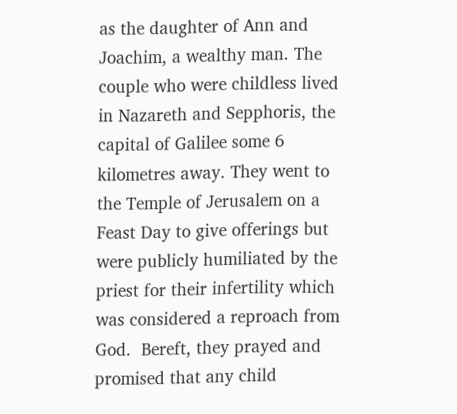as the daughter of Ann and Joachim, a wealthy man. The couple who were childless lived in Nazareth and Sepphoris, the capital of Galilee some 6 kilometres away. They went to the Temple of Jerusalem on a Feast Day to give offerings but were publicly humiliated by the priest for their infertility which was considered a reproach from God.  Bereft, they prayed and promised that any child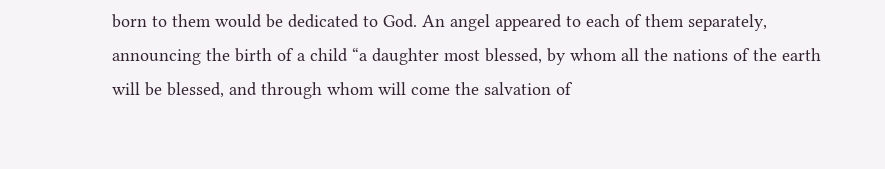born to them would be dedicated to God. An angel appeared to each of them separately, announcing the birth of a child “a daughter most blessed, by whom all the nations of the earth will be blessed, and through whom will come the salvation of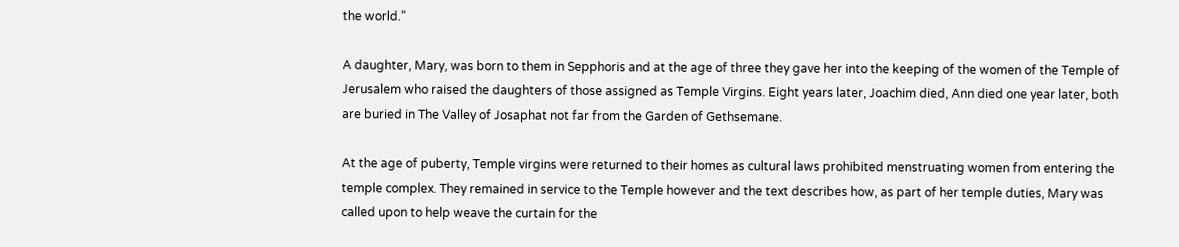the world.”

A daughter, Mary, was born to them in Sepphoris and at the age of three they gave her into the keeping of the women of the Temple of Jerusalem who raised the daughters of those assigned as Temple Virgins. Eight years later, Joachim died, Ann died one year later, both are buried in The Valley of Josaphat not far from the Garden of Gethsemane.

At the age of puberty, Temple virgins were returned to their homes as cultural laws prohibited menstruating women from entering the temple complex. They remained in service to the Temple however and the text describes how, as part of her temple duties, Mary was called upon to help weave the curtain for the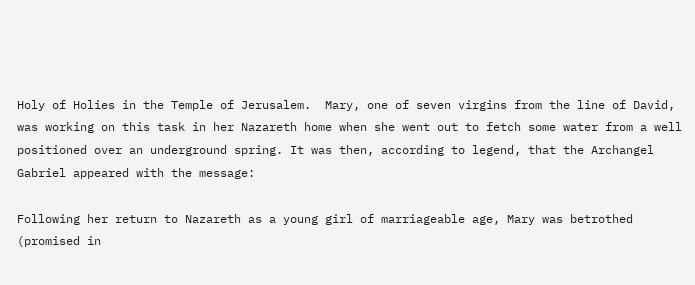Holy of Holies in the Temple of Jerusalem.  Mary, one of seven virgins from the line of David, was working on this task in her Nazareth home when she went out to fetch some water from a well positioned over an underground spring. It was then, according to legend, that the Archangel Gabriel appeared with the message:

Following her return to Nazareth as a young girl of marriageable age, Mary was betrothed (promised in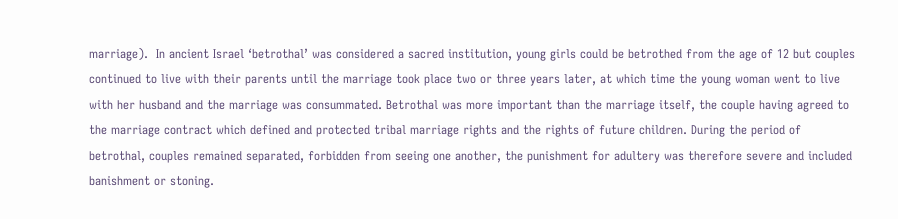marriage).  In ancient Israel ‘betrothal’ was considered a sacred institution, young girls could be betrothed from the age of 12 but couples continued to live with their parents until the marriage took place two or three years later, at which time the young woman went to live with her husband and the marriage was consummated. Betrothal was more important than the marriage itself, the couple having agreed to the marriage contract which defined and protected tribal marriage rights and the rights of future children. During the period of betrothal, couples remained separated, forbidden from seeing one another, the punishment for adultery was therefore severe and included banishment or stoning.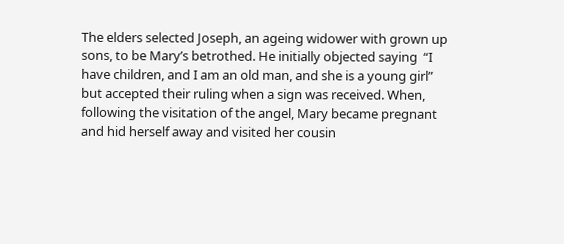The elders selected Joseph, an ageing widower with grown up sons, to be Mary’s betrothed. He initially objected saying  “I have children, and I am an old man, and she is a young girl”  but accepted their ruling when a sign was received. When, following the visitation of the angel, Mary became pregnant and hid herself away and visited her cousin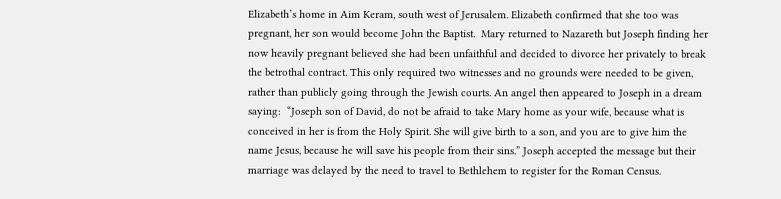Elizabeth’s home in Aim Keram, south west of Jerusalem. Elizabeth confirmed that she too was pregnant, her son would become John the Baptist.  Mary returned to Nazareth but Joseph finding her now heavily pregnant believed she had been unfaithful and decided to divorce her privately to break the betrothal contract. This only required two witnesses and no grounds were needed to be given, rather than publicly going through the Jewish courts. An angel then appeared to Joseph in a dream saying:  “Joseph son of David, do not be afraid to take Mary home as your wife, because what is conceived in her is from the Holy Spirit. She will give birth to a son, and you are to give him the name Jesus, because he will save his people from their sins.” Joseph accepted the message but their marriage was delayed by the need to travel to Bethlehem to register for the Roman Census.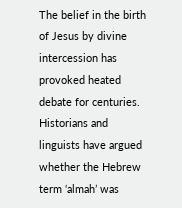The belief in the birth of Jesus by divine intercession has provoked heated debate for centuries. Historians and linguists have argued whether the Hebrew term ‘almah’ was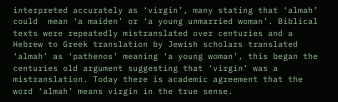interpreted accurately as ‘virgin’, many stating that ‘almah’ could  mean ‘a maiden’ or ‘a young unmarried woman’. Biblical texts were repeatedly mistranslated over centuries and a Hebrew to Greek translation by Jewish scholars translated ‘almah’ as ‘pathenos’ meaning ‘a young woman’, this began the centuries old argument suggesting that ‘virgin’ was a mistranslation. Today there is academic agreement that the word ‘almah’ means virgin in the true sense.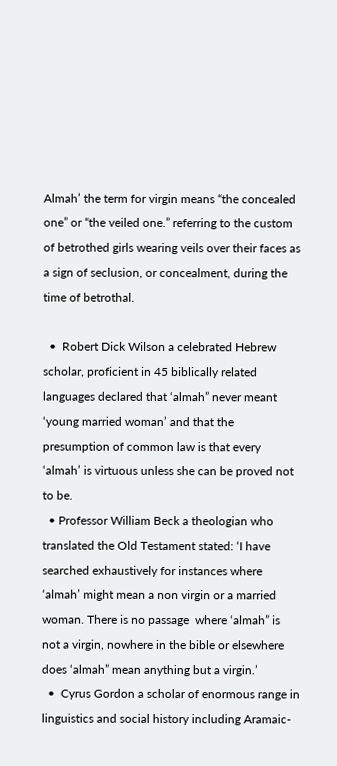Almah’ the term for virgin means “the concealed one” or “the veiled one.” referring to the custom of betrothed girls wearing veils over their faces as a sign of seclusion, or concealment, during the time of betrothal.

  •  Robert Dick Wilson a celebrated Hebrew scholar, proficient in 45 biblically related languages declared that ‘almah” never meant ‘young married woman’ and that the presumption of common law is that every ‘almah’ is virtuous unless she can be proved not to be.
  • Professor William Beck a theologian who translated the Old Testament stated: ‘I have searched exhaustively for instances where ‘almah’ might mean a non virgin or a married woman. There is no passage  where ‘almah” is not a virgin, nowhere in the bible or elsewhere does ‘almah” mean anything but a virgin.’
  •  Cyrus Gordon a scholar of enormous range in linguistics and social history including Aramaic-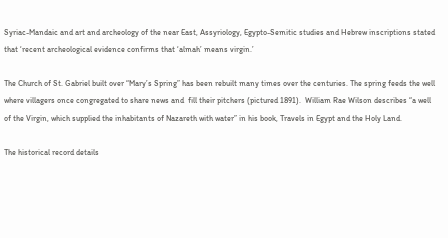Syriac-Mandaic and art and archeology of the near East, Assyriology, Egypto-Semitic studies and Hebrew inscriptions stated that ‘recent archeological evidence confirms that ‘almah’ means virgin.’

The Church of St. Gabriel built over “Mary’s Spring” has been rebuilt many times over the centuries. The spring feeds the well where villagers once congregated to share news and  fill their pitchers (pictured 1891).  William Rae Wilson describes “a well of the Virgin, which supplied the inhabitants of Nazareth with water” in his book, Travels in Egypt and the Holy Land.

The historical record details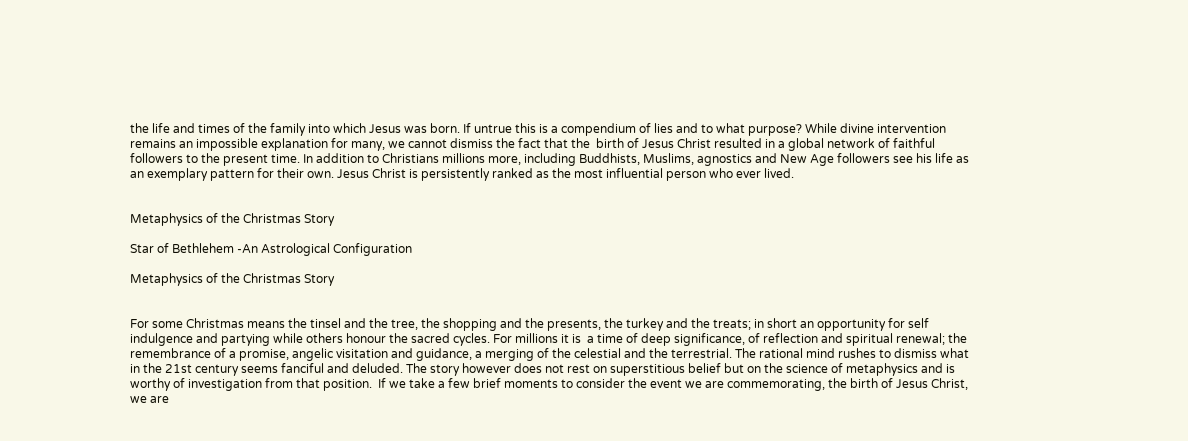the life and times of the family into which Jesus was born. If untrue this is a compendium of lies and to what purpose? While divine intervention remains an impossible explanation for many, we cannot dismiss the fact that the  birth of Jesus Christ resulted in a global network of faithful followers to the present time. In addition to Christians millions more, including Buddhists, Muslims, agnostics and New Age followers see his life as an exemplary pattern for their own. Jesus Christ is persistently ranked as the most influential person who ever lived.


Metaphysics of the Christmas Story

Star of Bethlehem -An Astrological Configuration

Metaphysics of the Christmas Story


For some Christmas means the tinsel and the tree, the shopping and the presents, the turkey and the treats; in short an opportunity for self indulgence and partying while others honour the sacred cycles. For millions it is  a time of deep significance, of reflection and spiritual renewal; the remembrance of a promise, angelic visitation and guidance, a merging of the celestial and the terrestrial. The rational mind rushes to dismiss what in the 21st century seems fanciful and deluded. The story however does not rest on superstitious belief but on the science of metaphysics and is worthy of investigation from that position.  If we take a few brief moments to consider the event we are commemorating, the birth of Jesus Christ, we are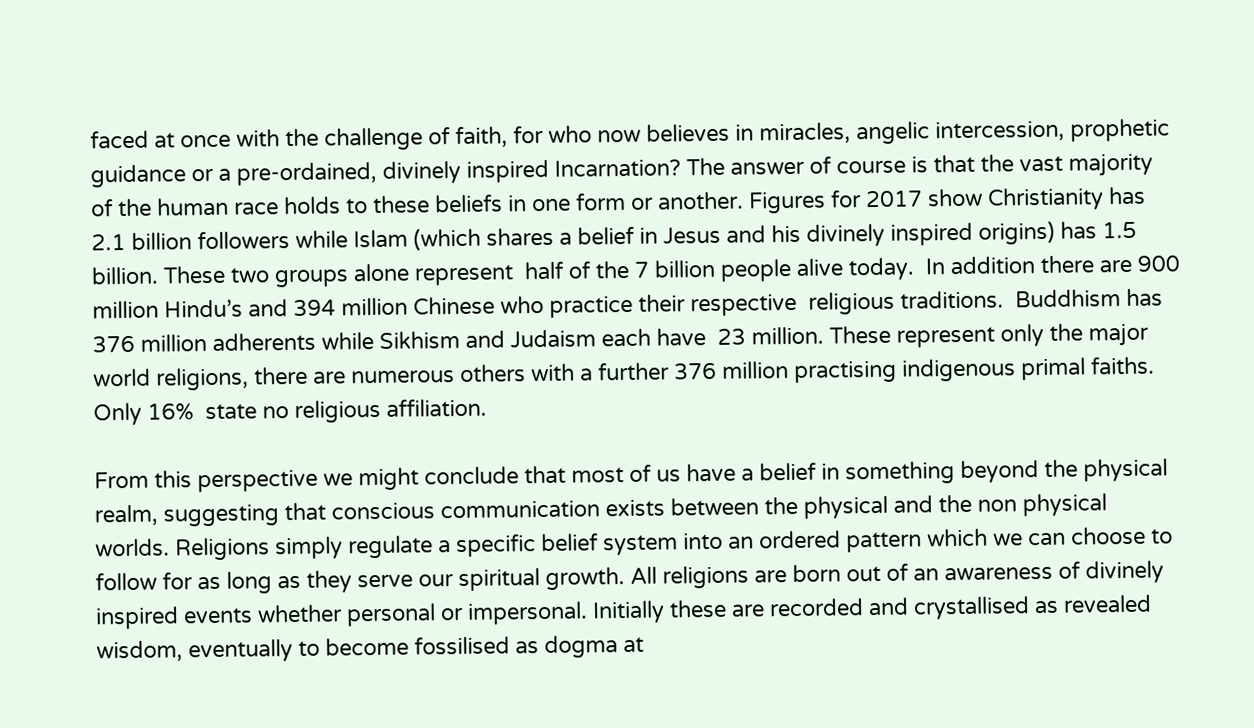faced at once with the challenge of faith, for who now believes in miracles, angelic intercession, prophetic guidance or a pre-ordained, divinely inspired Incarnation? The answer of course is that the vast majority of the human race holds to these beliefs in one form or another. Figures for 2017 show Christianity has 2.1 billion followers while Islam (which shares a belief in Jesus and his divinely inspired origins) has 1.5 billion. These two groups alone represent  half of the 7 billion people alive today.  In addition there are 900 million Hindu’s and 394 million Chinese who practice their respective  religious traditions.  Buddhism has 376 million adherents while Sikhism and Judaism each have  23 million. These represent only the major world religions, there are numerous others with a further 376 million practising indigenous primal faiths. Only 16%  state no religious affiliation.

From this perspective we might conclude that most of us have a belief in something beyond the physical realm, suggesting that conscious communication exists between the physical and the non physical worlds. Religions simply regulate a specific belief system into an ordered pattern which we can choose to follow for as long as they serve our spiritual growth. All religions are born out of an awareness of divinely inspired events whether personal or impersonal. Initially these are recorded and crystallised as revealed wisdom, eventually to become fossilised as dogma at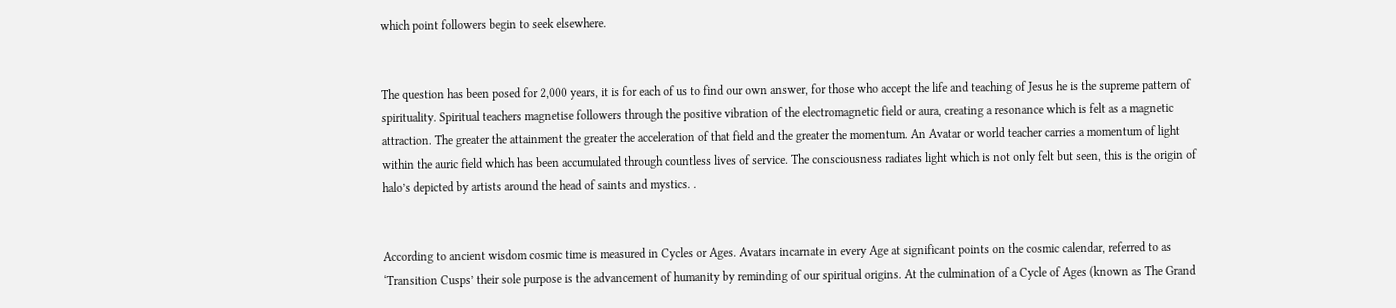which point followers begin to seek elsewhere.


The question has been posed for 2,000 years, it is for each of us to find our own answer, for those who accept the life and teaching of Jesus he is the supreme pattern of spirituality. Spiritual teachers magnetise followers through the positive vibration of the electromagnetic field or aura, creating a resonance which is felt as a magnetic attraction. The greater the attainment the greater the acceleration of that field and the greater the momentum. An Avatar or world teacher carries a momentum of light within the auric field which has been accumulated through countless lives of service. The consciousness radiates light which is not only felt but seen, this is the origin of halo’s depicted by artists around the head of saints and mystics. .


According to ancient wisdom cosmic time is measured in Cycles or Ages. Avatars incarnate in every Age at significant points on the cosmic calendar, referred to as  ‘Transition Cusps’ their sole purpose is the advancement of humanity by reminding of our spiritual origins. At the culmination of a Cycle of Ages (known as The Grand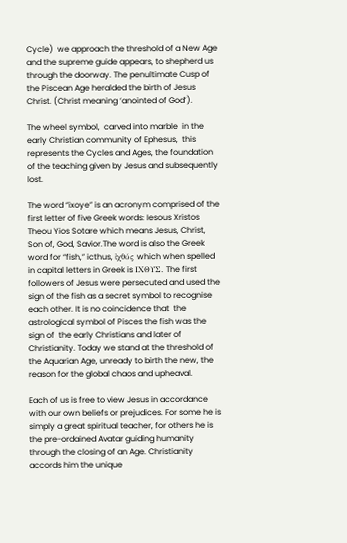Cycle)  we approach the threshold of a New Age and the supreme guide appears, to shepherd us through the doorway. The penultimate Cusp of the Piscean Age heralded the birth of Jesus Christ. (Christ meaning ‘anointed of God’).

The wheel symbol,  carved into marble  in the early Christian community of Ephesus,  this represents the Cycles and Ages, the foundation of the teaching given by Jesus and subsequently lost.

The word “ixoye” is an acronym comprised of the first letter of five Greek words: Iesous Xristos Theou Yios Sotare which means Jesus, Christ, Son of, God, Savior.The word is also the Greek word for “fish,” icthus, ἰχθύς which when spelled in capital letters in Greek is ΙΧΘΥΣ. The first followers of Jesus were persecuted and used the sign of the fish as a secret symbol to recognise each other. It is no coincidence that  the astrological symbol of Pisces the fish was the sign of  the early Christians and later of Christianity. Today we stand at the threshold of the Aquarian Age, unready to birth the new, the reason for the global chaos and upheaval.

Each of us is free to view Jesus in accordance with our own beliefs or prejudices. For some he is simply a great spiritual teacher, for others he is the pre-ordained Avatar guiding humanity through the closing of an Age. Christianity accords him the unique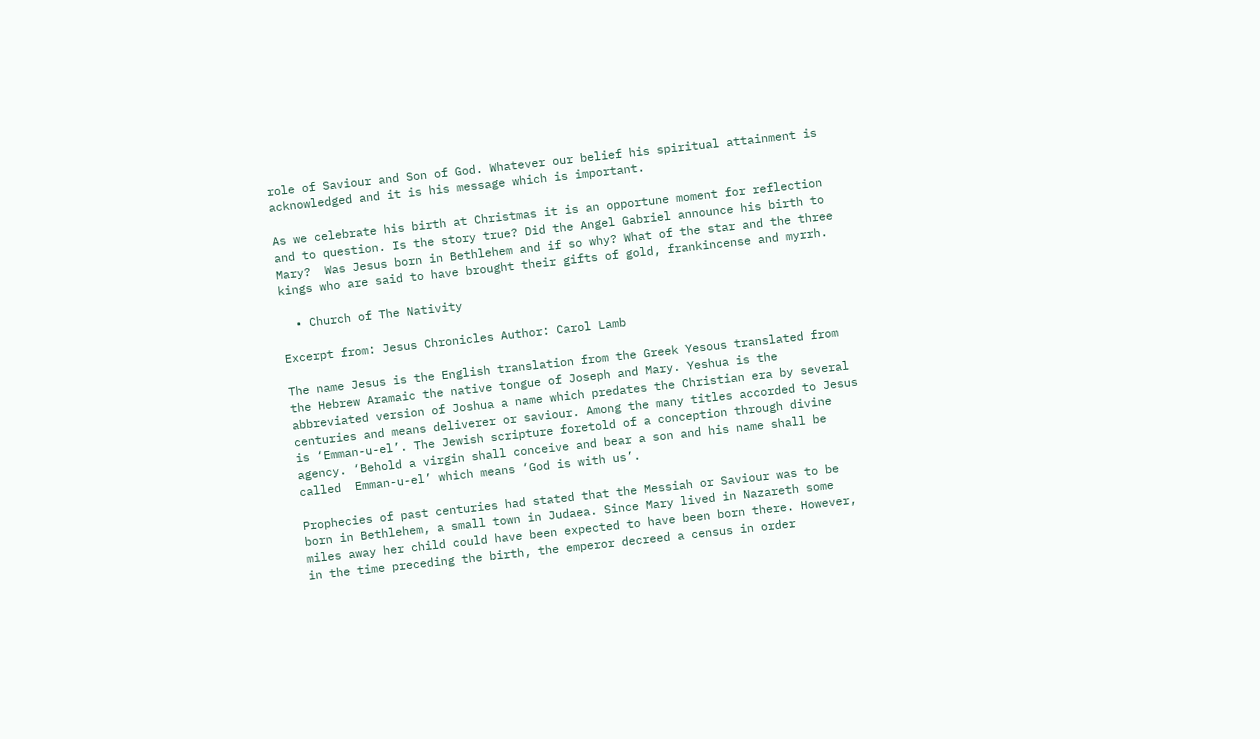role of Saviour and Son of God. Whatever our belief his spiritual attainment is acknowledged and it is his message which is important.

As we celebrate his birth at Christmas it is an opportune moment for reflection and to question. Is the story true? Did the Angel Gabriel announce his birth to Mary?  Was Jesus born in Bethlehem and if so why? What of the star and the three kings who are said to have brought their gifts of gold, frankincense and myrrh.

  • Church of The Nativity

Excerpt from: Jesus Chronicles Author: Carol Lamb

The name Jesus is the English translation from the Greek Yesous translated from the Hebrew Aramaic the native tongue of Joseph and Mary. Yeshua is the abbreviated version of Joshua a name which predates the Christian era by several centuries and means deliverer or saviour. Among the many titles accorded to Jesus is ‘Emman-u-el’. The Jewish scripture foretold of a conception through divine agency. ‘Behold a virgin shall conceive and bear a son and his name shall be called  Emman-u-el’ which means ‘God is with us’.

Prophecies of past centuries had stated that the Messiah or Saviour was to be born in Bethlehem, a small town in Judaea. Since Mary lived in Nazareth some miles away her child could have been expected to have been born there. However, in the time preceding the birth, the emperor decreed a census in order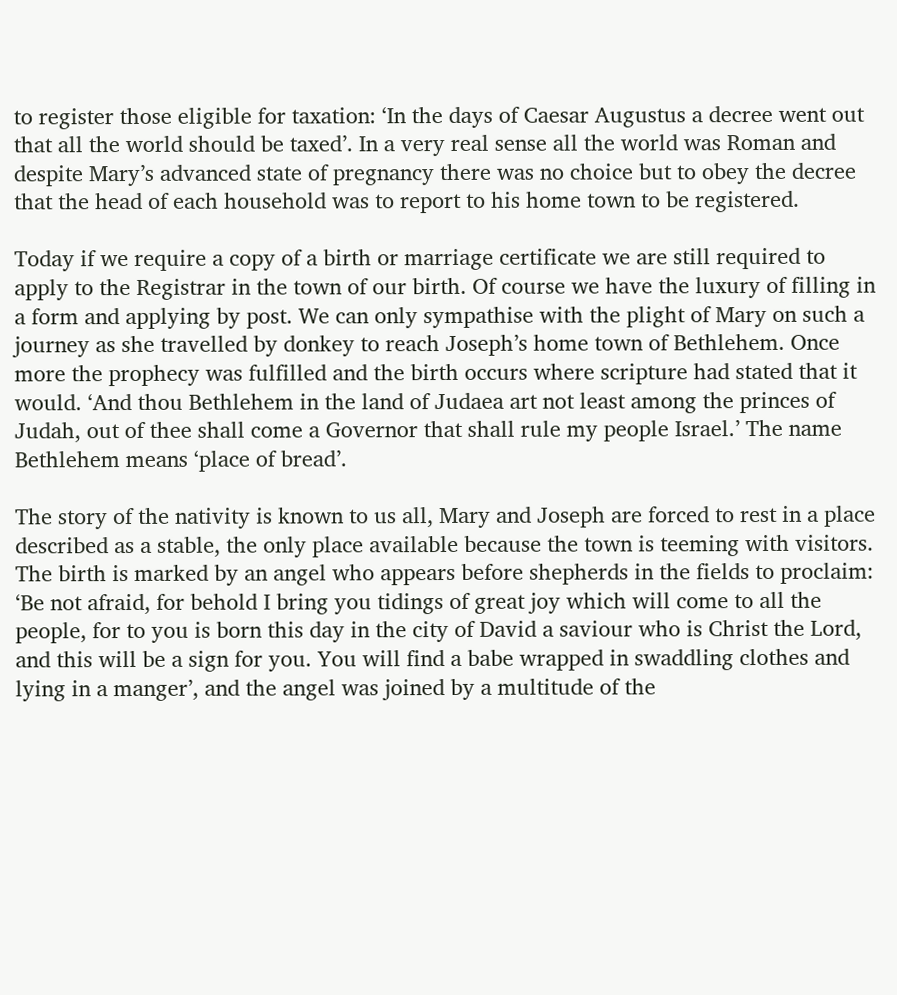to register those eligible for taxation: ‘In the days of Caesar Augustus a decree went out that all the world should be taxed’. In a very real sense all the world was Roman and despite Mary’s advanced state of pregnancy there was no choice but to obey the decree that the head of each household was to report to his home town to be registered.

Today if we require a copy of a birth or marriage certificate we are still required to apply to the Registrar in the town of our birth. Of course we have the luxury of filling in a form and applying by post. We can only sympathise with the plight of Mary on such a journey as she travelled by donkey to reach Joseph’s home town of Bethlehem. Once more the prophecy was fulfilled and the birth occurs where scripture had stated that it would. ‘And thou Bethlehem in the land of Judaea art not least among the princes of Judah, out of thee shall come a Governor that shall rule my people Israel.’ The name Bethlehem means ‘place of bread’.

The story of the nativity is known to us all, Mary and Joseph are forced to rest in a place described as a stable, the only place available because the town is teeming with visitors. The birth is marked by an angel who appears before shepherds in the fields to proclaim: ‘Be not afraid, for behold I bring you tidings of great joy which will come to all the people, for to you is born this day in the city of David a saviour who is Christ the Lord, and this will be a sign for you. You will find a babe wrapped in swaddling clothes and lying in a manger’, and the angel was joined by a multitude of the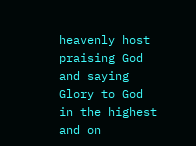heavenly host praising God and saying Glory to God in the highest and on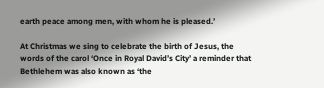earth peace among men, with whom he is pleased.’

At Christmas we sing to celebrate the birth of Jesus, the words of the carol ‘Once in Royal David’s City’ a reminder that Bethlehem was also known as ‘the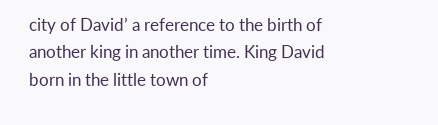city of David’ a reference to the birth of another king in another time. King David born in the little town of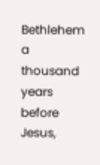Bethlehem a thousand years before Jesus,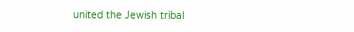united the Jewish tribal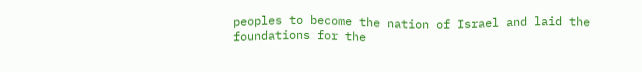peoples to become the nation of Israel and laid the foundations for the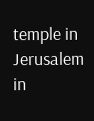temple in Jerusalem in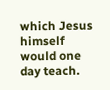which Jesus himself would one day teach.